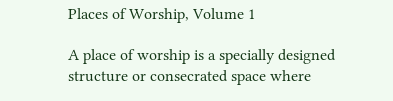Places of Worship, Volume 1

A place of worship is a specially designed structure or consecrated space where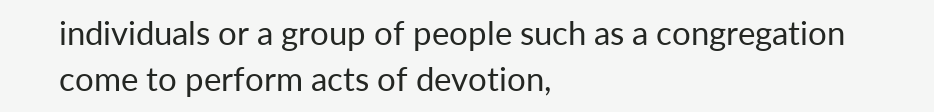individuals or a group of people such as a congregation come to perform acts of devotion,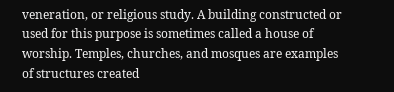veneration, or religious study. A building constructed or used for this purpose is sometimes called a house of worship. Temples, churches, and mosques are examples of structures created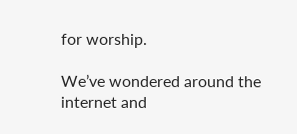for worship.

We’ve wondered around the internet and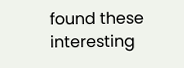found these interesting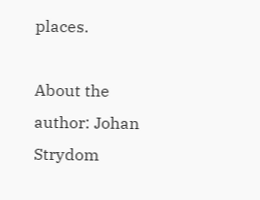places.

About the author: Johan Strydom